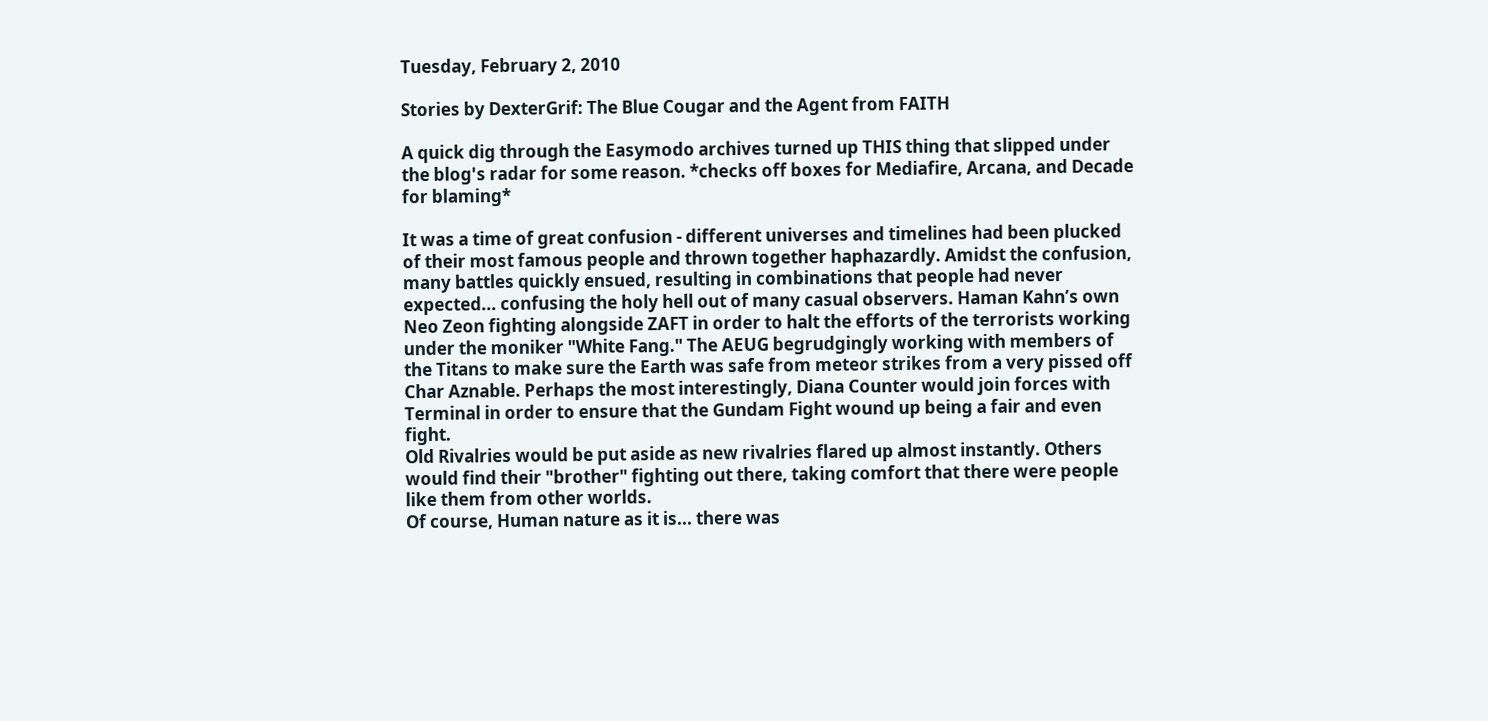Tuesday, February 2, 2010

Stories by DexterGrif: The Blue Cougar and the Agent from FAITH

A quick dig through the Easymodo archives turned up THIS thing that slipped under the blog's radar for some reason. *checks off boxes for Mediafire, Arcana, and Decade for blaming*

It was a time of great confusion - different universes and timelines had been plucked of their most famous people and thrown together haphazardly. Amidst the confusion, many battles quickly ensued, resulting in combinations that people had never expected... confusing the holy hell out of many casual observers. Haman Kahn’s own Neo Zeon fighting alongside ZAFT in order to halt the efforts of the terrorists working under the moniker "White Fang." The AEUG begrudgingly working with members of the Titans to make sure the Earth was safe from meteor strikes from a very pissed off Char Aznable. Perhaps the most interestingly, Diana Counter would join forces with Terminal in order to ensure that the Gundam Fight wound up being a fair and even fight.
Old Rivalries would be put aside as new rivalries flared up almost instantly. Others would find their "brother" fighting out there, taking comfort that there were people like them from other worlds.
Of course, Human nature as it is... there was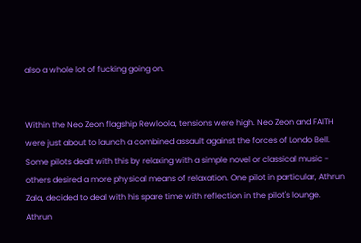also a whole lot of fucking going on.


Within the Neo Zeon flagship Rewloola, tensions were high. Neo Zeon and FAITH were just about to launch a combined assault against the forces of Londo Bell. Some pilots dealt with this by relaxing with a simple novel or classical music - others desired a more physical means of relaxation. One pilot in particular, Athrun Zala, decided to deal with his spare time with reflection in the pilot's lounge.
Athrun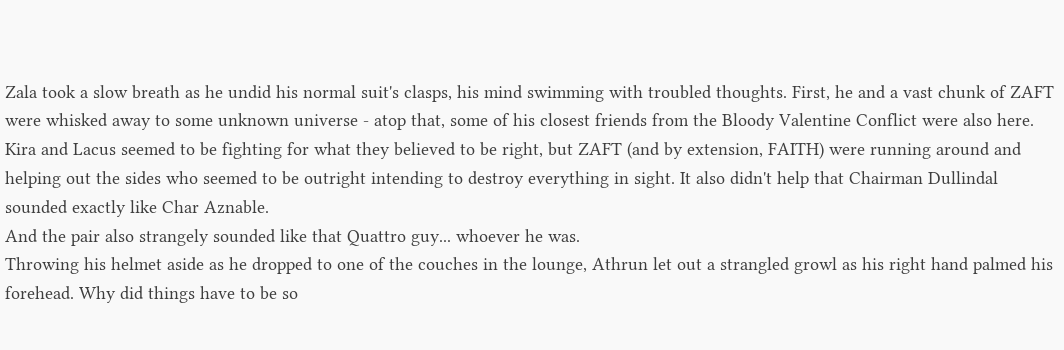Zala took a slow breath as he undid his normal suit's clasps, his mind swimming with troubled thoughts. First, he and a vast chunk of ZAFT were whisked away to some unknown universe - atop that, some of his closest friends from the Bloody Valentine Conflict were also here. Kira and Lacus seemed to be fighting for what they believed to be right, but ZAFT (and by extension, FAITH) were running around and helping out the sides who seemed to be outright intending to destroy everything in sight. It also didn't help that Chairman Dullindal sounded exactly like Char Aznable.
And the pair also strangely sounded like that Quattro guy... whoever he was.
Throwing his helmet aside as he dropped to one of the couches in the lounge, Athrun let out a strangled growl as his right hand palmed his forehead. Why did things have to be so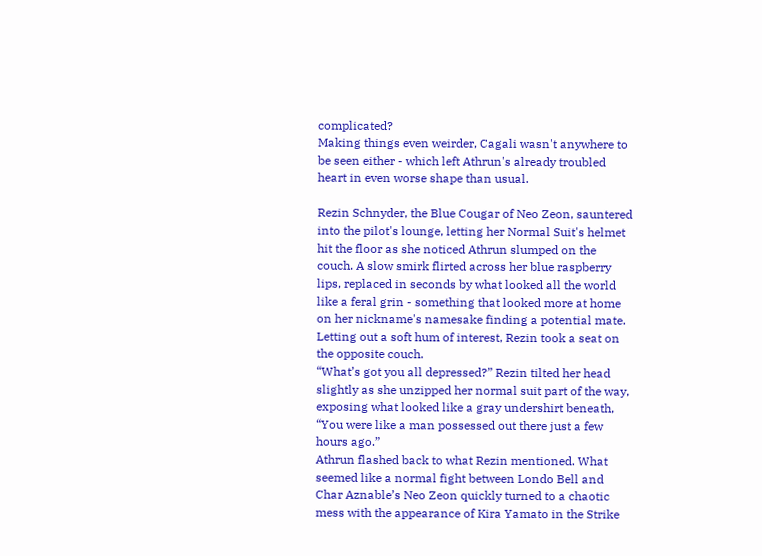complicated?
Making things even weirder, Cagali wasn't anywhere to be seen either - which left Athrun's already troubled heart in even worse shape than usual.

Rezin Schnyder, the Blue Cougar of Neo Zeon, sauntered into the pilot's lounge, letting her Normal Suit's helmet hit the floor as she noticed Athrun slumped on the couch. A slow smirk flirted across her blue raspberry lips, replaced in seconds by what looked all the world like a feral grin - something that looked more at home on her nickname's namesake finding a potential mate. Letting out a soft hum of interest, Rezin took a seat on the opposite couch.
“What’s got you all depressed?” Rezin tilted her head slightly as she unzipped her normal suit part of the way, exposing what looked like a gray undershirt beneath, “You were like a man possessed out there just a few hours ago.”
Athrun flashed back to what Rezin mentioned. What seemed like a normal fight between Londo Bell and Char Aznable’s Neo Zeon quickly turned to a chaotic mess with the appearance of Kira Yamato in the Strike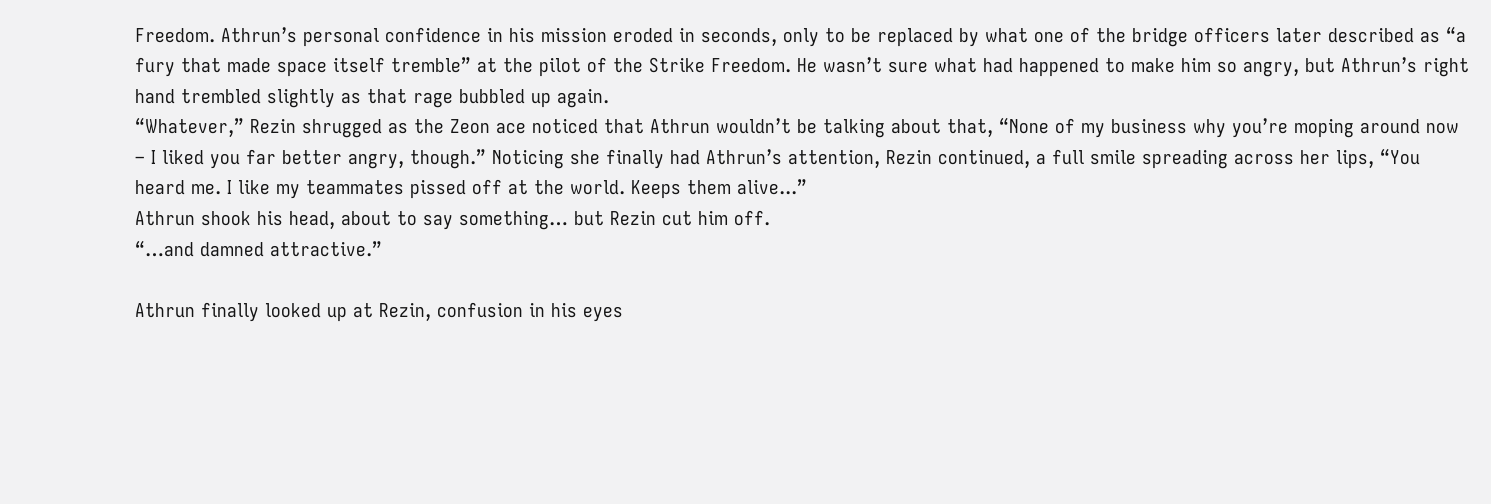Freedom. Athrun’s personal confidence in his mission eroded in seconds, only to be replaced by what one of the bridge officers later described as “a fury that made space itself tremble” at the pilot of the Strike Freedom. He wasn’t sure what had happened to make him so angry, but Athrun’s right hand trembled slightly as that rage bubbled up again.
“Whatever,” Rezin shrugged as the Zeon ace noticed that Athrun wouldn’t be talking about that, “None of my business why you’re moping around now – I liked you far better angry, though.” Noticing she finally had Athrun’s attention, Rezin continued, a full smile spreading across her lips, “You heard me. I like my teammates pissed off at the world. Keeps them alive...”
Athrun shook his head, about to say something… but Rezin cut him off.
“…and damned attractive.”

Athrun finally looked up at Rezin, confusion in his eyes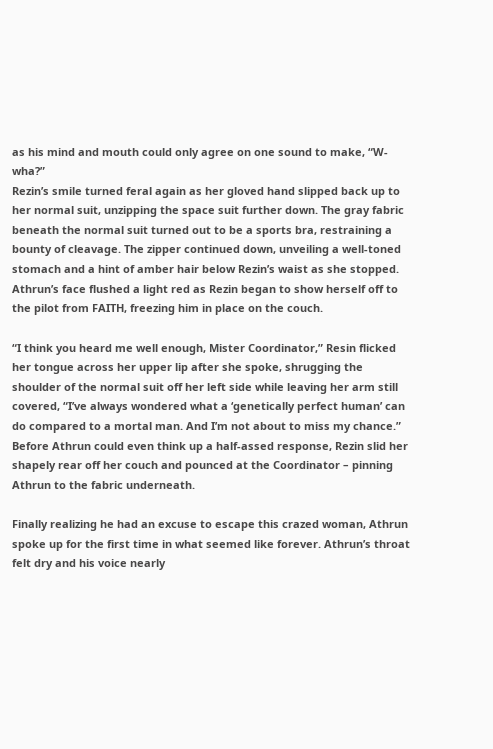as his mind and mouth could only agree on one sound to make, “W-wha?”
Rezin’s smile turned feral again as her gloved hand slipped back up to her normal suit, unzipping the space suit further down. The gray fabric beneath the normal suit turned out to be a sports bra, restraining a bounty of cleavage. The zipper continued down, unveiling a well-toned stomach and a hint of amber hair below Rezin’s waist as she stopped. Athrun’s face flushed a light red as Rezin began to show herself off to the pilot from FAITH, freezing him in place on the couch.

“I think you heard me well enough, Mister Coordinator,” Resin flicked her tongue across her upper lip after she spoke, shrugging the shoulder of the normal suit off her left side while leaving her arm still covered, “I’ve always wondered what a ‘genetically perfect human’ can do compared to a mortal man. And I’m not about to miss my chance.” Before Athrun could even think up a half-assed response, Rezin slid her shapely rear off her couch and pounced at the Coordinator – pinning Athrun to the fabric underneath.

Finally realizing he had an excuse to escape this crazed woman, Athrun spoke up for the first time in what seemed like forever. Athrun’s throat felt dry and his voice nearly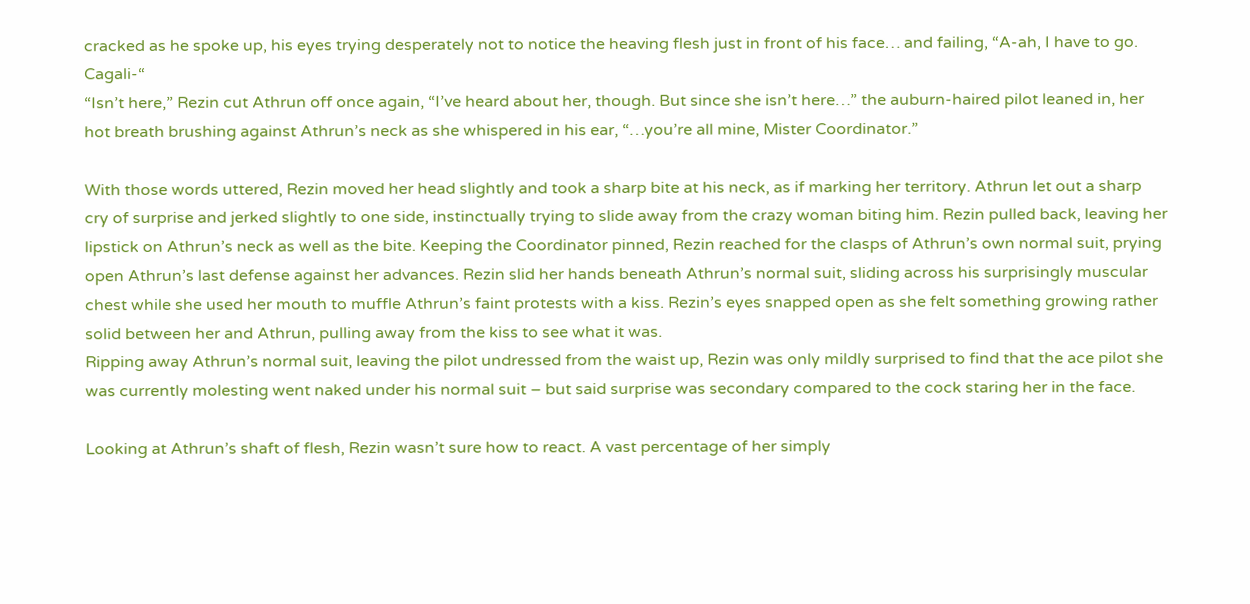cracked as he spoke up, his eyes trying desperately not to notice the heaving flesh just in front of his face… and failing, “A-ah, I have to go. Cagali-“
“Isn’t here,” Rezin cut Athrun off once again, “I’ve heard about her, though. But since she isn’t here…” the auburn-haired pilot leaned in, her hot breath brushing against Athrun’s neck as she whispered in his ear, “…you’re all mine, Mister Coordinator.”

With those words uttered, Rezin moved her head slightly and took a sharp bite at his neck, as if marking her territory. Athrun let out a sharp cry of surprise and jerked slightly to one side, instinctually trying to slide away from the crazy woman biting him. Rezin pulled back, leaving her lipstick on Athrun’s neck as well as the bite. Keeping the Coordinator pinned, Rezin reached for the clasps of Athrun’s own normal suit, prying open Athrun’s last defense against her advances. Rezin slid her hands beneath Athrun’s normal suit, sliding across his surprisingly muscular chest while she used her mouth to muffle Athrun’s faint protests with a kiss. Rezin’s eyes snapped open as she felt something growing rather solid between her and Athrun, pulling away from the kiss to see what it was.
Ripping away Athrun’s normal suit, leaving the pilot undressed from the waist up, Rezin was only mildly surprised to find that the ace pilot she was currently molesting went naked under his normal suit – but said surprise was secondary compared to the cock staring her in the face.

Looking at Athrun’s shaft of flesh, Rezin wasn’t sure how to react. A vast percentage of her simply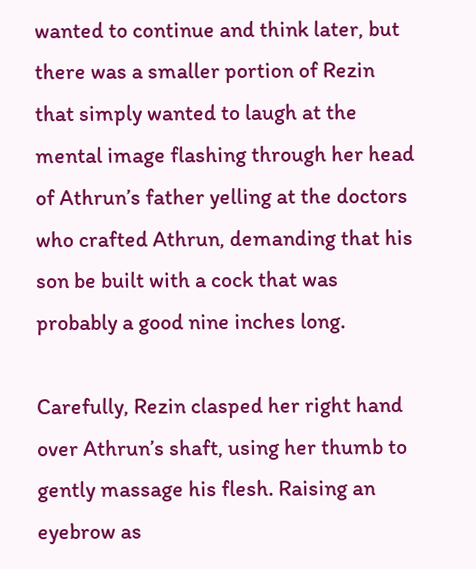wanted to continue and think later, but there was a smaller portion of Rezin that simply wanted to laugh at the mental image flashing through her head of Athrun’s father yelling at the doctors who crafted Athrun, demanding that his son be built with a cock that was probably a good nine inches long.

Carefully, Rezin clasped her right hand over Athrun’s shaft, using her thumb to gently massage his flesh. Raising an eyebrow as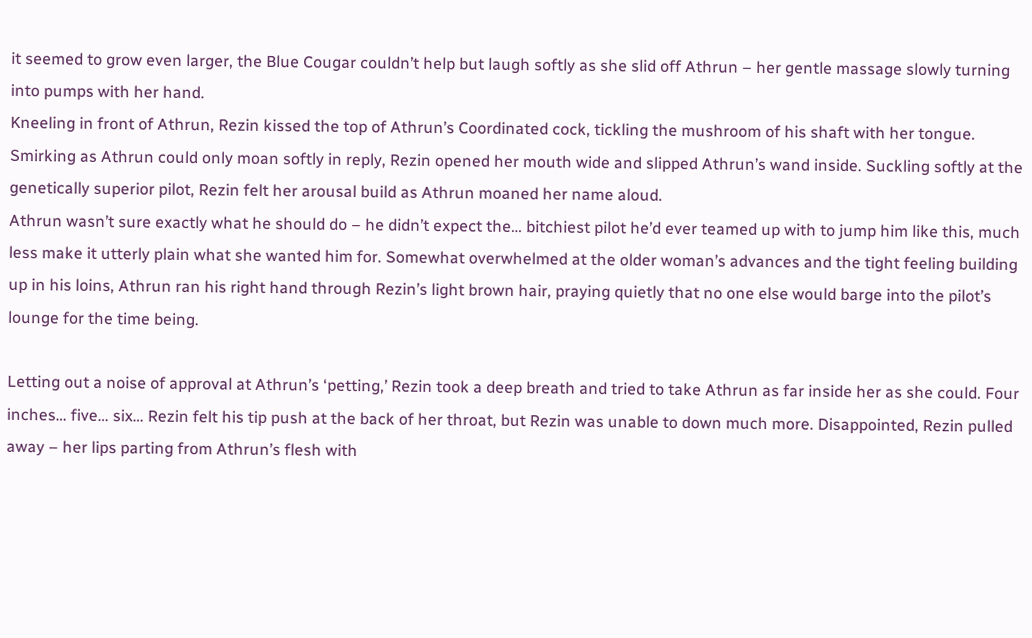it seemed to grow even larger, the Blue Cougar couldn’t help but laugh softly as she slid off Athrun – her gentle massage slowly turning into pumps with her hand.
Kneeling in front of Athrun, Rezin kissed the top of Athrun’s Coordinated cock, tickling the mushroom of his shaft with her tongue. Smirking as Athrun could only moan softly in reply, Rezin opened her mouth wide and slipped Athrun’s wand inside. Suckling softly at the genetically superior pilot, Rezin felt her arousal build as Athrun moaned her name aloud.
Athrun wasn’t sure exactly what he should do – he didn’t expect the… bitchiest pilot he’d ever teamed up with to jump him like this, much less make it utterly plain what she wanted him for. Somewhat overwhelmed at the older woman’s advances and the tight feeling building up in his loins, Athrun ran his right hand through Rezin’s light brown hair, praying quietly that no one else would barge into the pilot’s lounge for the time being.

Letting out a noise of approval at Athrun’s ‘petting,’ Rezin took a deep breath and tried to take Athrun as far inside her as she could. Four inches… five… six… Rezin felt his tip push at the back of her throat, but Rezin was unable to down much more. Disappointed, Rezin pulled away – her lips parting from Athrun’s flesh with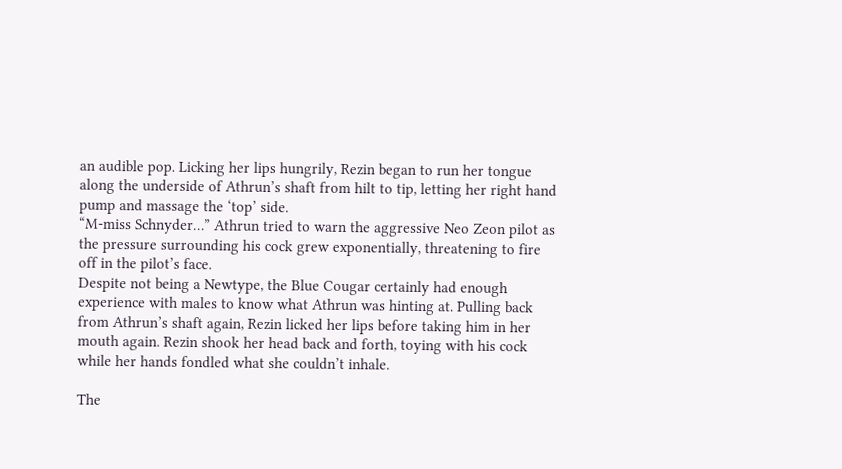an audible pop. Licking her lips hungrily, Rezin began to run her tongue along the underside of Athrun’s shaft from hilt to tip, letting her right hand pump and massage the ‘top’ side.
“M-miss Schnyder…” Athrun tried to warn the aggressive Neo Zeon pilot as the pressure surrounding his cock grew exponentially, threatening to fire off in the pilot’s face.
Despite not being a Newtype, the Blue Cougar certainly had enough experience with males to know what Athrun was hinting at. Pulling back from Athrun’s shaft again, Rezin licked her lips before taking him in her mouth again. Rezin shook her head back and forth, toying with his cock while her hands fondled what she couldn’t inhale.

The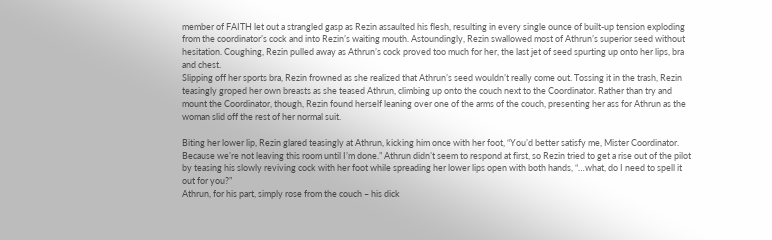member of FAITH let out a strangled gasp as Rezin assaulted his flesh, resulting in every single ounce of built-up tension exploding from the coordinator’s cock and into Rezin’s waiting mouth. Astoundingly, Rezin swallowed most of Athrun’s superior seed without hesitation. Coughing, Rezin pulled away as Athrun’s cock proved too much for her, the last jet of seed spurting up onto her lips, bra and chest.
Slipping off her sports bra, Rezin frowned as she realized that Athrun’s seed wouldn’t really come out. Tossing it in the trash, Rezin teasingly groped her own breasts as she teased Athrun, climbing up onto the couch next to the Coordinator. Rather than try and mount the Coordinator, though, Rezin found herself leaning over one of the arms of the couch, presenting her ass for Athrun as the woman slid off the rest of her normal suit.

Biting her lower lip, Rezin glared teasingly at Athrun, kicking him once with her foot, “You’d better satisfy me, Mister Coordinator. Because we’re not leaving this room until I’m done.” Athrun didn’t seem to respond at first, so Rezin tried to get a rise out of the pilot by teasing his slowly reviving cock with her foot while spreading her lower lips open with both hands, “…what, do I need to spell it out for you?”
Athrun, for his part, simply rose from the couch – his dick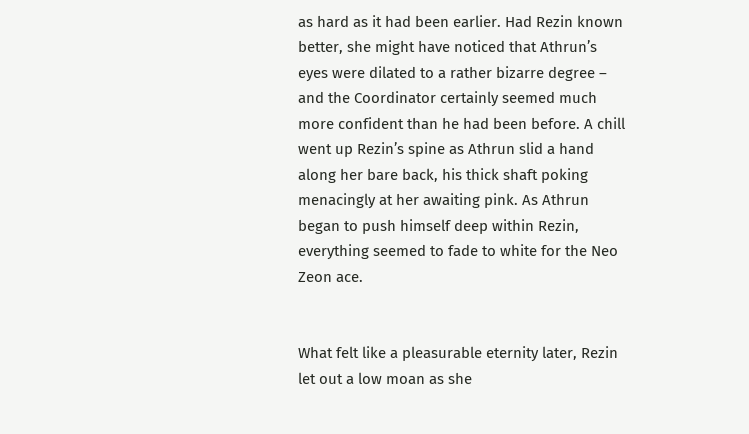as hard as it had been earlier. Had Rezin known better, she might have noticed that Athrun’s eyes were dilated to a rather bizarre degree – and the Coordinator certainly seemed much more confident than he had been before. A chill went up Rezin’s spine as Athrun slid a hand along her bare back, his thick shaft poking menacingly at her awaiting pink. As Athrun began to push himself deep within Rezin, everything seemed to fade to white for the Neo Zeon ace.


What felt like a pleasurable eternity later, Rezin let out a low moan as she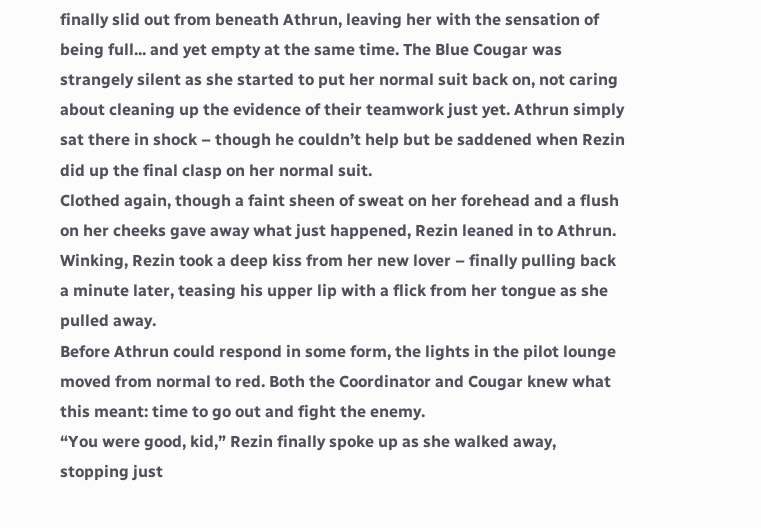finally slid out from beneath Athrun, leaving her with the sensation of being full... and yet empty at the same time. The Blue Cougar was strangely silent as she started to put her normal suit back on, not caring about cleaning up the evidence of their teamwork just yet. Athrun simply sat there in shock – though he couldn’t help but be saddened when Rezin did up the final clasp on her normal suit.
Clothed again, though a faint sheen of sweat on her forehead and a flush on her cheeks gave away what just happened, Rezin leaned in to Athrun. Winking, Rezin took a deep kiss from her new lover – finally pulling back a minute later, teasing his upper lip with a flick from her tongue as she pulled away.
Before Athrun could respond in some form, the lights in the pilot lounge moved from normal to red. Both the Coordinator and Cougar knew what this meant: time to go out and fight the enemy.
“You were good, kid,” Rezin finally spoke up as she walked away, stopping just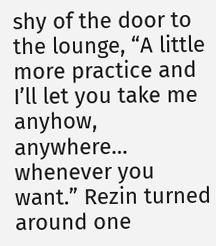shy of the door to the lounge, “A little more practice and I’ll let you take me anyhow, anywhere… whenever you want.” Rezin turned around one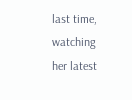last time, watching her latest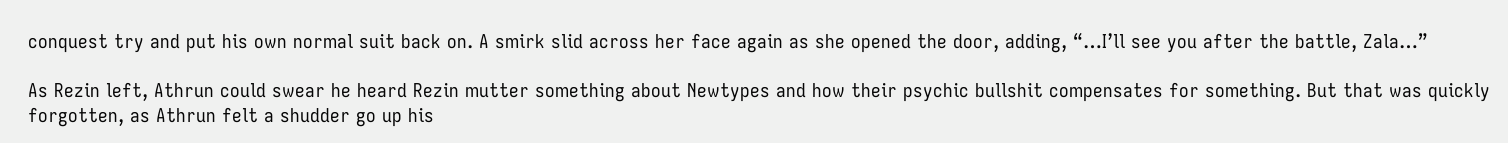conquest try and put his own normal suit back on. A smirk slid across her face again as she opened the door, adding, “…I’ll see you after the battle, Zala…”

As Rezin left, Athrun could swear he heard Rezin mutter something about Newtypes and how their psychic bullshit compensates for something. But that was quickly forgotten, as Athrun felt a shudder go up his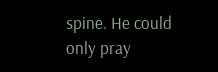spine. He could only pray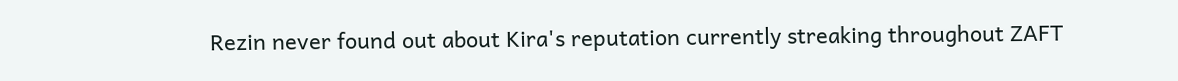Rezin never found out about Kira's reputation currently streaking throughout ZAFT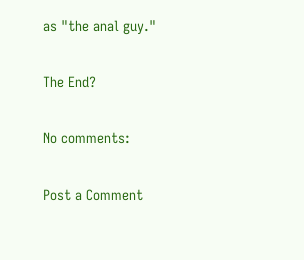as "the anal guy."

The End?

No comments:

Post a Comment